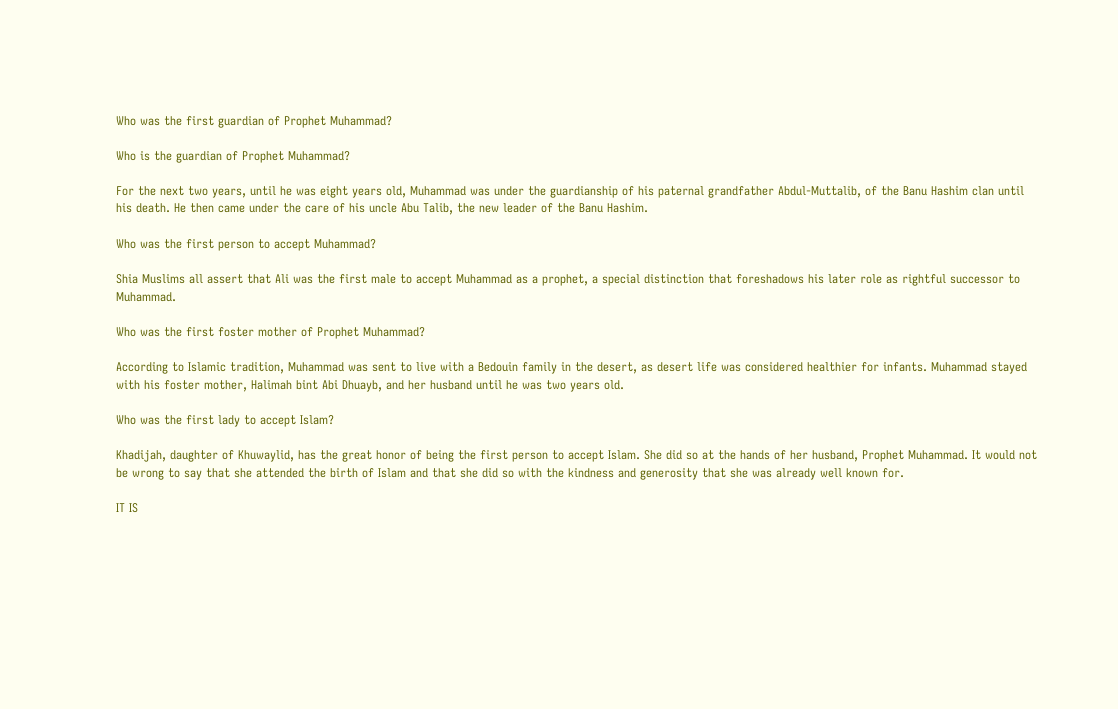Who was the first guardian of Prophet Muhammad?

Who is the guardian of Prophet Muhammad?

For the next two years, until he was eight years old, Muhammad was under the guardianship of his paternal grandfather Abdul-Muttalib, of the Banu Hashim clan until his death. He then came under the care of his uncle Abu Talib, the new leader of the Banu Hashim.

Who was the first person to accept Muhammad?

Shia Muslims all assert that Ali was the first male to accept Muhammad as a prophet, a special distinction that foreshadows his later role as rightful successor to Muhammad.

Who was the first foster mother of Prophet Muhammad?

According to Islamic tradition, Muhammad was sent to live with a Bedouin family in the desert, as desert life was considered healthier for infants. Muhammad stayed with his foster mother, Halimah bint Abi Dhuayb, and her husband until he was two years old.

Who was the first lady to accept Islam?

Khadijah, daughter of Khuwaylid, has the great honor of being the first person to accept Islam. She did so at the hands of her husband, Prophet Muhammad. It would not be wrong to say that she attended the birth of Islam and that she did so with the kindness and generosity that she was already well known for.

IT IS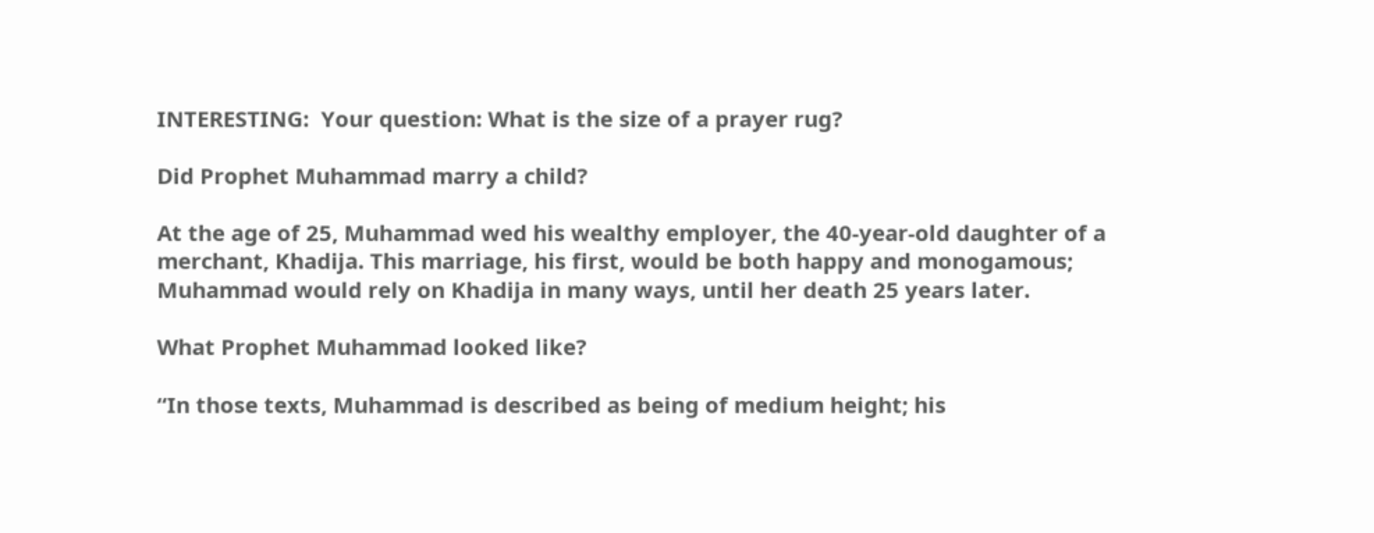INTERESTING:  Your question: What is the size of a prayer rug?

Did Prophet Muhammad marry a child?

At the age of 25, Muhammad wed his wealthy employer, the 40-year-old daughter of a merchant, Khadija. This marriage, his first, would be both happy and monogamous; Muhammad would rely on Khadija in many ways, until her death 25 years later.

What Prophet Muhammad looked like?

“In those texts, Muhammad is described as being of medium height; his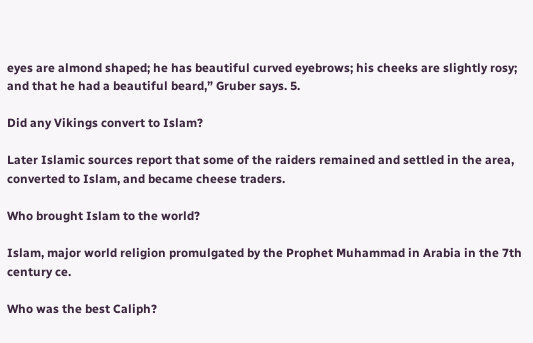eyes are almond shaped; he has beautiful curved eyebrows; his cheeks are slightly rosy; and that he had a beautiful beard,” Gruber says. 5.

Did any Vikings convert to Islam?

Later Islamic sources report that some of the raiders remained and settled in the area, converted to Islam, and became cheese traders.

Who brought Islam to the world?

Islam, major world religion promulgated by the Prophet Muhammad in Arabia in the 7th century ce.

Who was the best Caliph?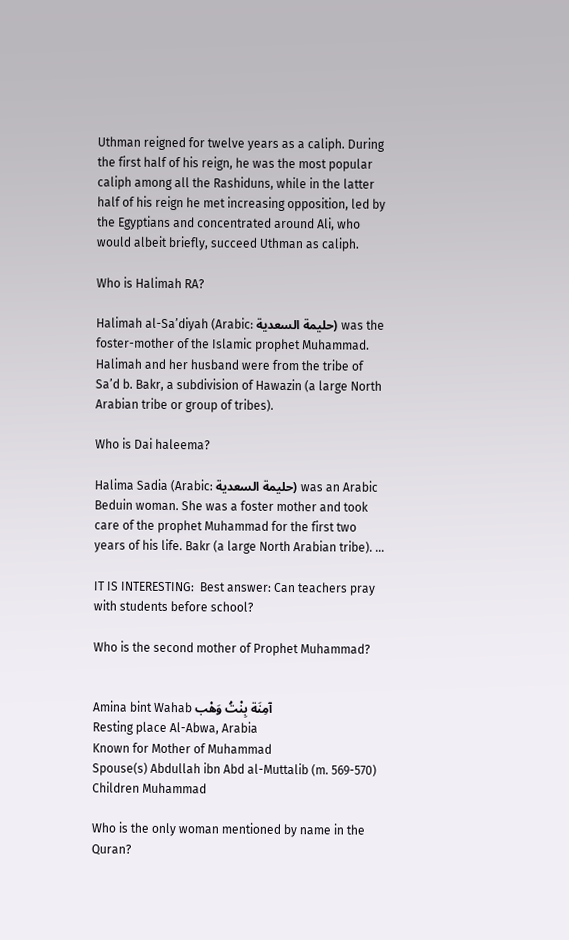Uthman reigned for twelve years as a caliph. During the first half of his reign, he was the most popular caliph among all the Rashiduns, while in the latter half of his reign he met increasing opposition, led by the Egyptians and concentrated around Ali, who would albeit briefly, succeed Uthman as caliph.

Who is Halimah RA?

Halimah al-Sa’diyah (Arabic: حليمة السعدية) was the foster-mother of the Islamic prophet Muhammad. Halimah and her husband were from the tribe of Sa’d b. Bakr, a subdivision of Hawazin (a large North Arabian tribe or group of tribes).

Who is Dai haleema?

Halima Sadia (Arabic: حليمة السعدية) was an Arabic Beduin woman. She was a foster mother and took care of the prophet Muhammad for the first two years of his life. Bakr (a large North Arabian tribe). …

IT IS INTERESTING:  Best answer: Can teachers pray with students before school?

Who is the second mother of Prophet Muhammad?


Amina bint Wahab آمِنَة بِنْتُ وَهْب
Resting place Al-Abwa, Arabia
Known for Mother of Muhammad
Spouse(s) Abdullah ibn Abd al-Muttalib (m. 569-570)
Children Muhammad

Who is the only woman mentioned by name in the Quran?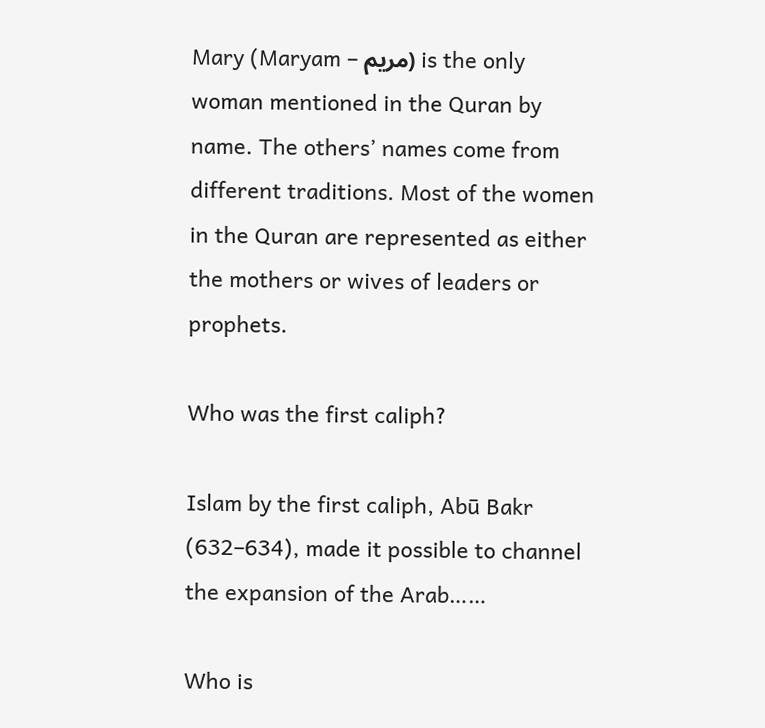Mary (Maryam – مريم) is the only woman mentioned in the Quran by name. The others’ names come from different traditions. Most of the women in the Quran are represented as either the mothers or wives of leaders or prophets.

Who was the first caliph?

Islam by the first caliph, Abū Bakr (632–634), made it possible to channel the expansion of the Arab……

Who is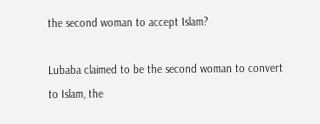the second woman to accept Islam?

Lubaba claimed to be the second woman to convert to Islam, the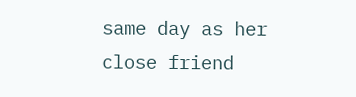same day as her close friend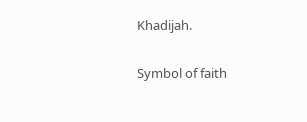Khadijah.

Symbol of faith